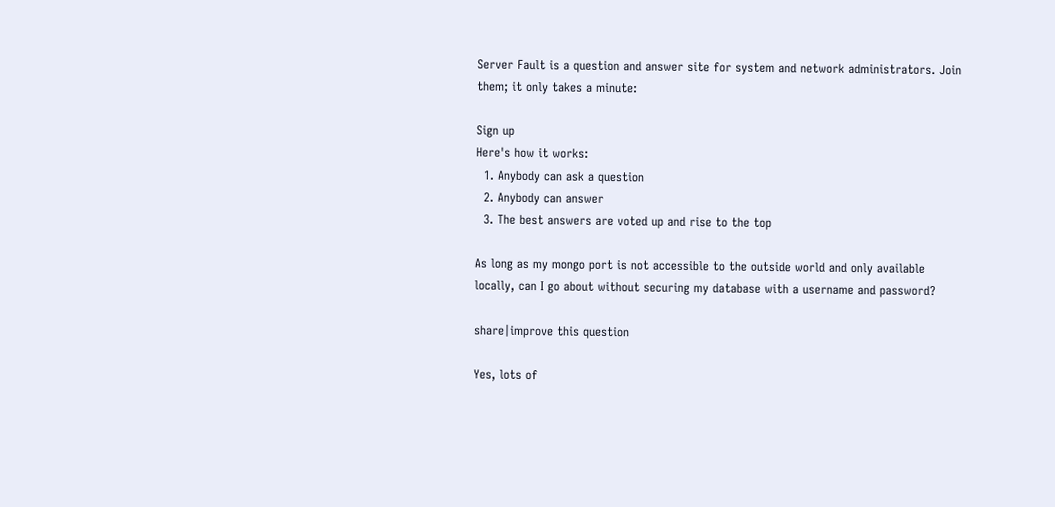Server Fault is a question and answer site for system and network administrators. Join them; it only takes a minute:

Sign up
Here's how it works:
  1. Anybody can ask a question
  2. Anybody can answer
  3. The best answers are voted up and rise to the top

As long as my mongo port is not accessible to the outside world and only available locally, can I go about without securing my database with a username and password?

share|improve this question

Yes, lots of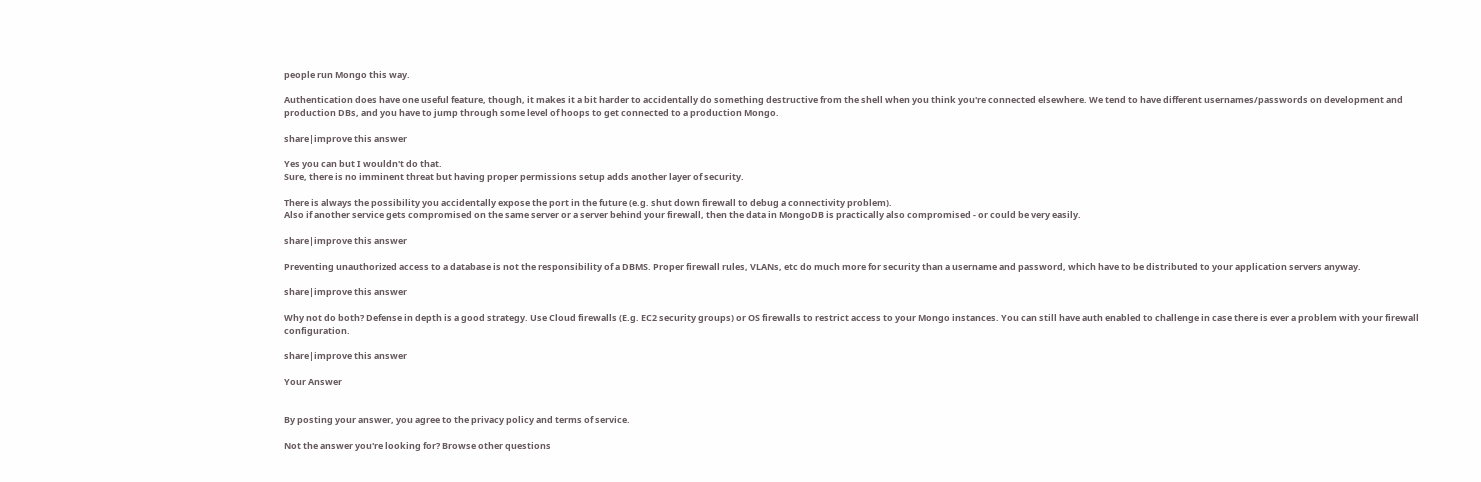people run Mongo this way.

Authentication does have one useful feature, though, it makes it a bit harder to accidentally do something destructive from the shell when you think you're connected elsewhere. We tend to have different usernames/passwords on development and production DBs, and you have to jump through some level of hoops to get connected to a production Mongo.

share|improve this answer

Yes you can but I wouldn't do that.
Sure, there is no imminent threat but having proper permissions setup adds another layer of security.

There is always the possibility you accidentally expose the port in the future (e.g. shut down firewall to debug a connectivity problem).
Also if another service gets compromised on the same server or a server behind your firewall, then the data in MongoDB is practically also compromised - or could be very easily.

share|improve this answer

Preventing unauthorized access to a database is not the responsibility of a DBMS. Proper firewall rules, VLANs, etc do much more for security than a username and password, which have to be distributed to your application servers anyway.

share|improve this answer

Why not do both? Defense in depth is a good strategy. Use Cloud firewalls (E.g. EC2 security groups) or OS firewalls to restrict access to your Mongo instances. You can still have auth enabled to challenge in case there is ever a problem with your firewall configuration.

share|improve this answer

Your Answer


By posting your answer, you agree to the privacy policy and terms of service.

Not the answer you're looking for? Browse other questions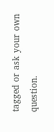tagged or ask your own question.